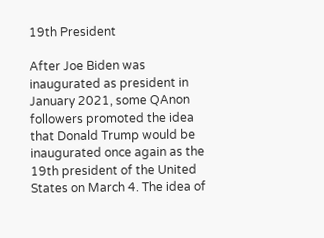19th President

After Joe Biden was inaugurated as president in January 2021, some QAnon followers promoted the idea that Donald Trump would be inaugurated once again as the 19th president of the United States on March 4. The idea of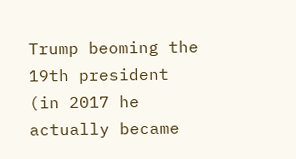Trump beoming the 19th president (in 2017 he actually became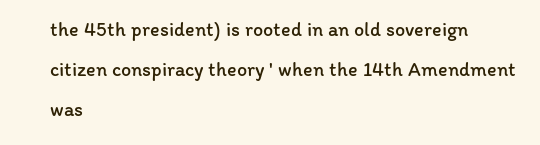the 45th president) is rooted in an old sovereign citizen conspiracy theory ' when the 14th Amendment was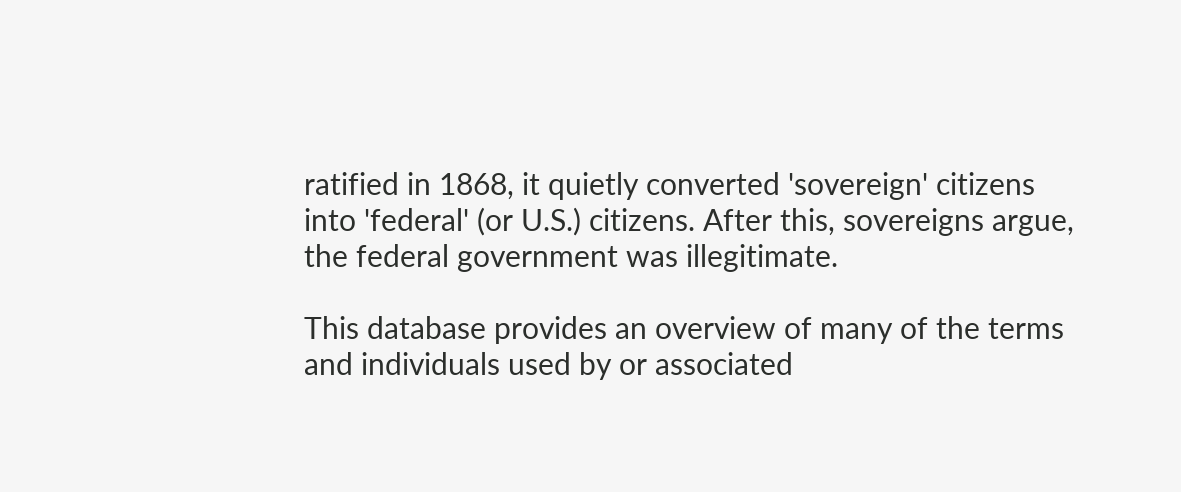ratified in 1868, it quietly converted 'sovereign' citizens into 'federal' (or U.S.) citizens. After this, sovereigns argue, the federal government was illegitimate.

This database provides an overview of many of the terms and individuals used by or associated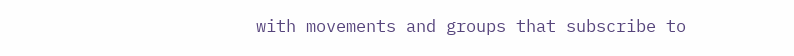with movements and groups that subscribe to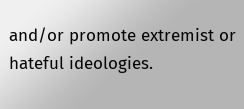and/or promote extremist or hateful ideologies.